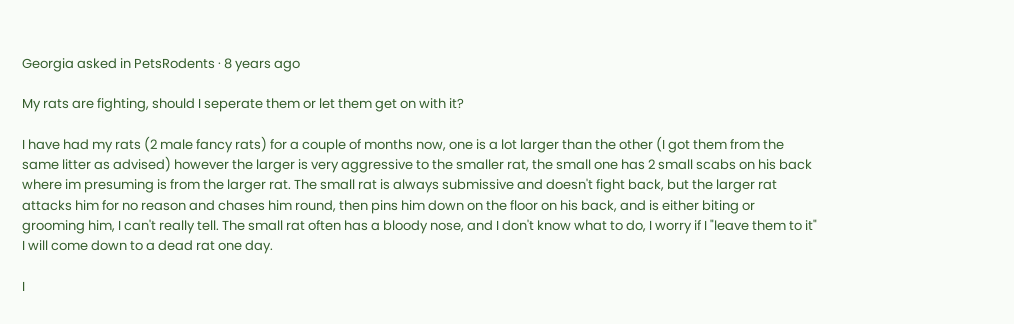Georgia asked in PetsRodents · 8 years ago

My rats are fighting, should I seperate them or let them get on with it?

I have had my rats (2 male fancy rats) for a couple of months now, one is a lot larger than the other (I got them from the same litter as advised) however the larger is very aggressive to the smaller rat, the small one has 2 small scabs on his back where im presuming is from the larger rat. The small rat is always submissive and doesn't fight back, but the larger rat attacks him for no reason and chases him round, then pins him down on the floor on his back, and is either biting or grooming him, I can't really tell. The small rat often has a bloody nose, and I don't know what to do, I worry if I "leave them to it" I will come down to a dead rat one day.

I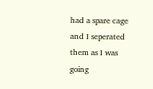had a spare cage and I seperated them as I was going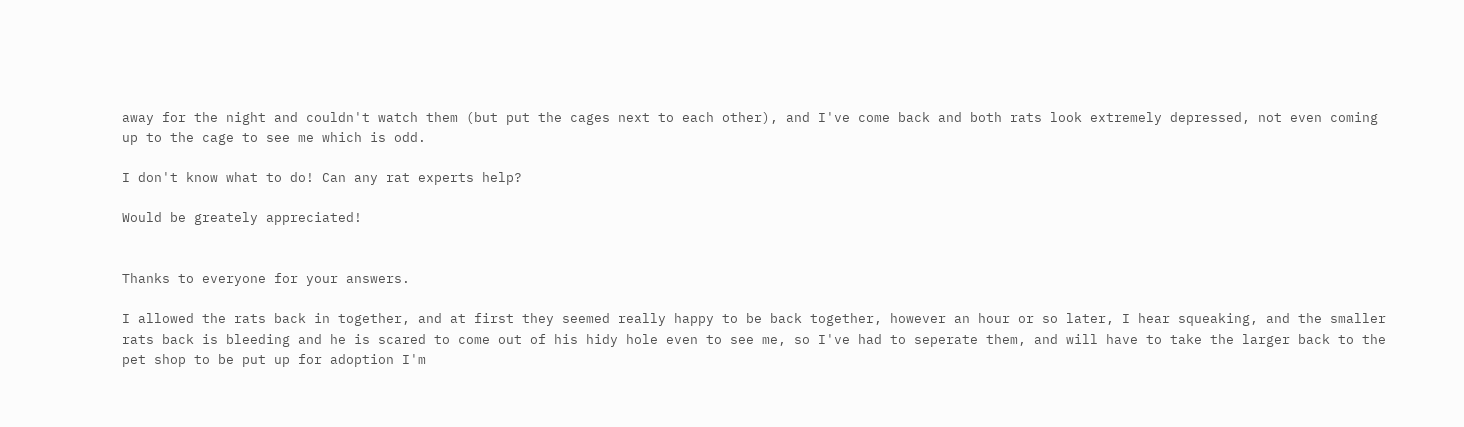away for the night and couldn't watch them (but put the cages next to each other), and I've come back and both rats look extremely depressed, not even coming up to the cage to see me which is odd.

I don't know what to do! Can any rat experts help?

Would be greately appreciated!


Thanks to everyone for your answers.

I allowed the rats back in together, and at first they seemed really happy to be back together, however an hour or so later, I hear squeaking, and the smaller rats back is bleeding and he is scared to come out of his hidy hole even to see me, so I've had to seperate them, and will have to take the larger back to the pet shop to be put up for adoption I'm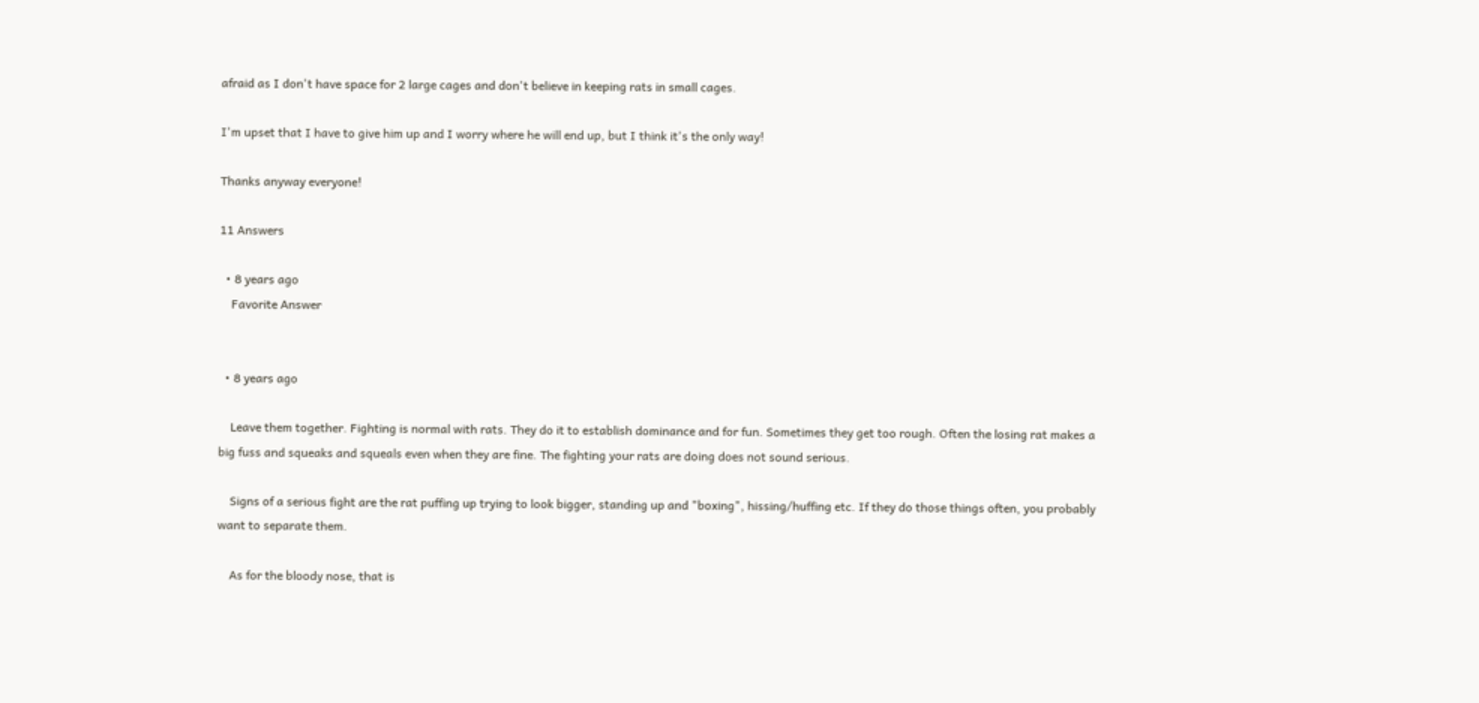afraid as I don't have space for 2 large cages and don't believe in keeping rats in small cages.

I'm upset that I have to give him up and I worry where he will end up, but I think it's the only way!

Thanks anyway everyone!

11 Answers

  • 8 years ago
    Favorite Answer


  • 8 years ago

    Leave them together. Fighting is normal with rats. They do it to establish dominance and for fun. Sometimes they get too rough. Often the losing rat makes a big fuss and squeaks and squeals even when they are fine. The fighting your rats are doing does not sound serious.

    Signs of a serious fight are the rat puffing up trying to look bigger, standing up and "boxing", hissing/huffing etc. If they do those things often, you probably want to separate them.

    As for the bloody nose, that is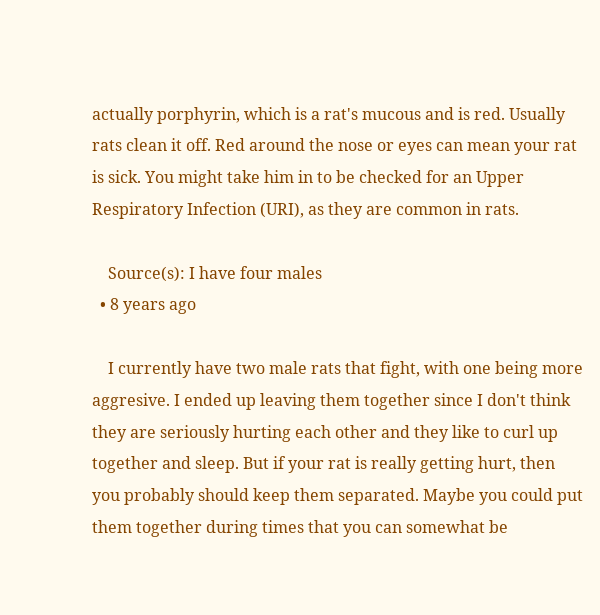actually porphyrin, which is a rat's mucous and is red. Usually rats clean it off. Red around the nose or eyes can mean your rat is sick. You might take him in to be checked for an Upper Respiratory Infection (URI), as they are common in rats.

    Source(s): I have four males
  • 8 years ago

    I currently have two male rats that fight, with one being more aggresive. I ended up leaving them together since I don't think they are seriously hurting each other and they like to curl up together and sleep. But if your rat is really getting hurt, then you probably should keep them separated. Maybe you could put them together during times that you can somewhat be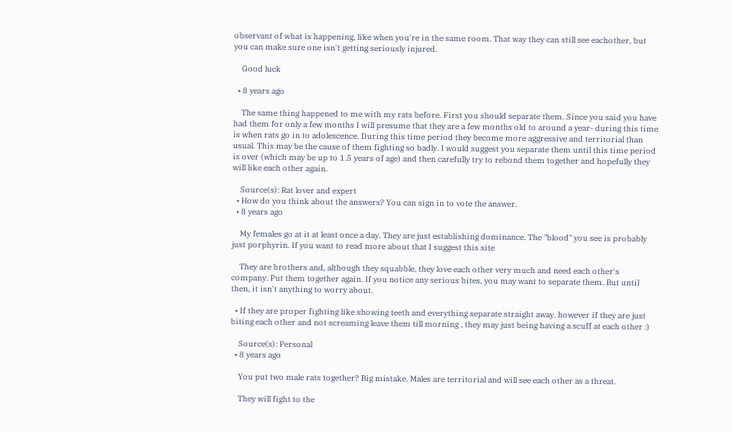observant of what is happening, like when you're in the same room. That way they can still see eachother, but you can make sure one isn't getting seriously injured.

    Good luck

  • 8 years ago

    The same thing happened to me with my rats before. First you should separate them. Since you said you have had them for only a few months I will presume that they are a few months old to around a year- during this time is when rats go in to adolescence. During this time period they become more aggressive and territorial than usual. This may be the cause of them fighting so badly. I would suggest you separate them until this time period is over (which may be up to 1.5 years of age) and then carefully try to rebond them together and hopefully they will like each other again.

    Source(s): Rat lover and expert
  • How do you think about the answers? You can sign in to vote the answer.
  • 8 years ago

    My females go at it at least once a day. They are just establishing dominance. The "blood" you see is probably just porphyrin. If you want to read more about that I suggest this site

    They are brothers and, although they squabble, they love each other very much and need each other's company. Put them together again. If you notice any serious bites, you may want to separate them. But until then, it isn't anything to worry about.

  • If they are proper fighting like showing teeth and everything separate straight away. however if they are just biting each other and not screaming leave them till morning , they may just being having a scuff at each other :)

    Source(s): Personal
  • 8 years ago

    You put two male rats together? Big mistake. Males are territorial and will see each other as a threat.

    They will fight to the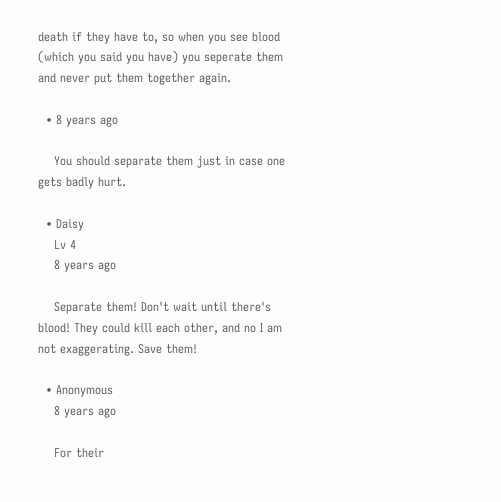death if they have to, so when you see blood (which you said you have) you seperate them and never put them together again.

  • 8 years ago

    You should separate them just in case one gets badly hurt.

  • Daisy
    Lv 4
    8 years ago

    Separate them! Don't wait until there's blood! They could kill each other, and no I am not exaggerating. Save them!

  • Anonymous
    8 years ago

    For their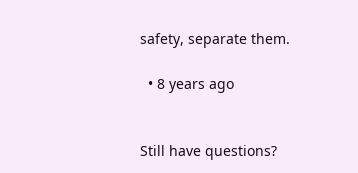safety, separate them.

  • 8 years ago


Still have questions?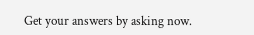Get your answers by asking now.